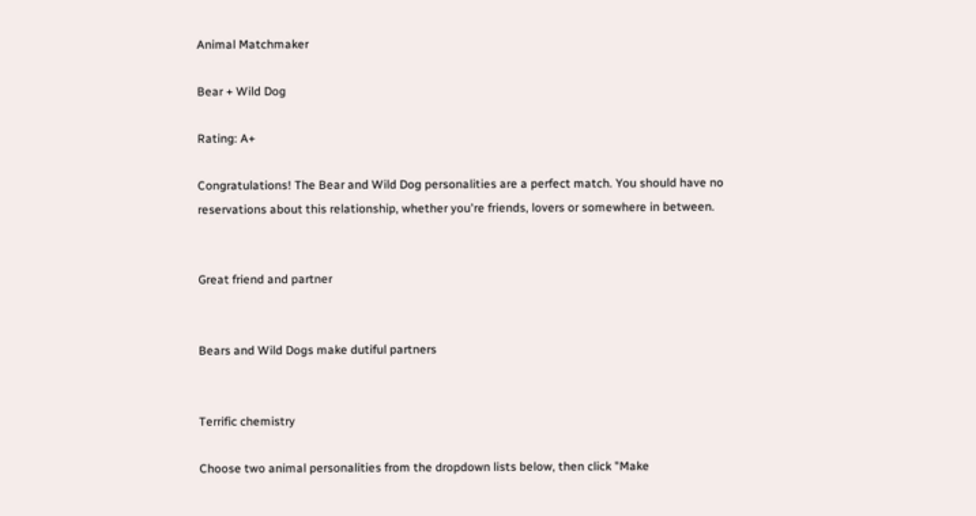Animal Matchmaker

Bear + Wild Dog

Rating: A+

Congratulations! The Bear and Wild Dog personalities are a perfect match. You should have no reservations about this relationship, whether you're friends, lovers or somewhere in between.


Great friend and partner


Bears and Wild Dogs make dutiful partners


Terrific chemistry

Choose two animal personalities from the dropdown lists below, then click "Make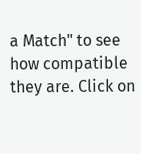a Match" to see how compatible they are. Click on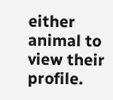either animal to view their profile.